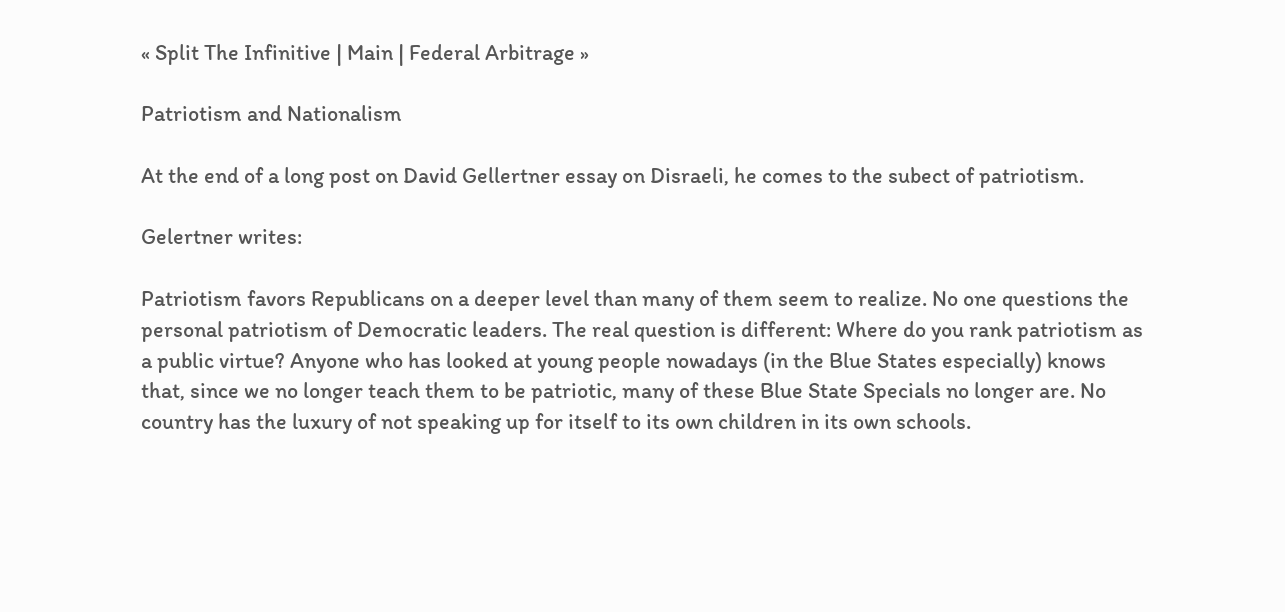« Split The Infinitive | Main | Federal Arbitrage »

Patriotism and Nationalism

At the end of a long post on David Gellertner essay on Disraeli, he comes to the subect of patriotism.

Gelertner writes:

Patriotism favors Republicans on a deeper level than many of them seem to realize. No one questions the personal patriotism of Democratic leaders. The real question is different: Where do you rank patriotism as a public virtue? Anyone who has looked at young people nowadays (in the Blue States especially) knows that, since we no longer teach them to be patriotic, many of these Blue State Specials no longer are. No country has the luxury of not speaking up for itself to its own children in its own schools.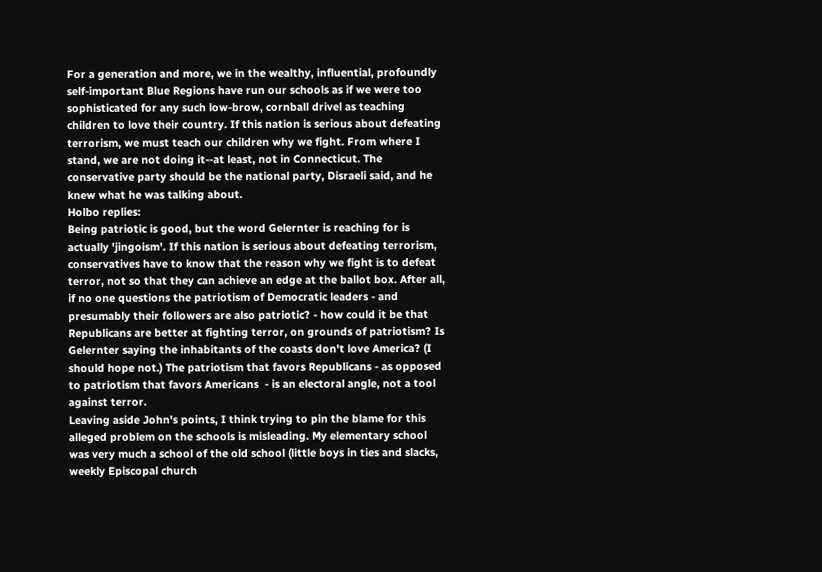For a generation and more, we in the wealthy, influential, profoundly self-important Blue Regions have run our schools as if we were too sophisticated for any such low-brow, cornball drivel as teaching children to love their country. If this nation is serious about defeating terrorism, we must teach our children why we fight. From where I stand, we are not doing it--at least, not in Connecticut. The conservative party should be the national party, Disraeli said, and he knew what he was talking about.
Holbo replies:
Being patriotic is good, but the word Gelernter is reaching for is actually 'jingoism'. If this nation is serious about defeating terrorism, conservatives have to know that the reason why we fight is to defeat terror, not so that they can achieve an edge at the ballot box. After all, if no one questions the patriotism of Democratic leaders - and presumably their followers are also patriotic? - how could it be that Republicans are better at fighting terror, on grounds of patriotism? Is Gelernter saying the inhabitants of the coasts don't love America? (I should hope not.) The patriotism that favors Republicans - as opposed to patriotism that favors Americans  - is an electoral angle, not a tool against terror.
Leaving aside John's points, I think trying to pin the blame for this alleged problem on the schools is misleading. My elementary school was very much a school of the old school (little boys in ties and slacks, weekly Episcopal church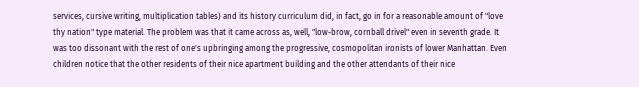services, cursive writing, multiplication tables) and its history curriculum did, in fact, go in for a reasonable amount of "love thy nation" type material. The problem was that it came across as, well, "low-brow, cornball drivel" even in seventh grade. It was too dissonant with the rest of one's upbringing among the progressive, cosmopolitan ironists of lower Manhattan. Even children notice that the other residents of their nice apartment building and the other attendants of their nice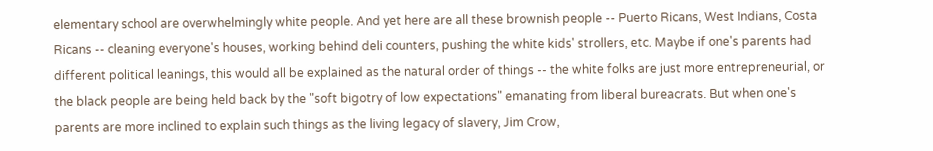elementary school are overwhelmingly white people. And yet here are all these brownish people -- Puerto Ricans, West Indians, Costa Ricans -- cleaning everyone's houses, working behind deli counters, pushing the white kids' strollers, etc. Maybe if one's parents had different political leanings, this would all be explained as the natural order of things -- the white folks are just more entrepreneurial, or the black people are being held back by the "soft bigotry of low expectations" emanating from liberal bureacrats. But when one's parents are more inclined to explain such things as the living legacy of slavery, Jim Crow,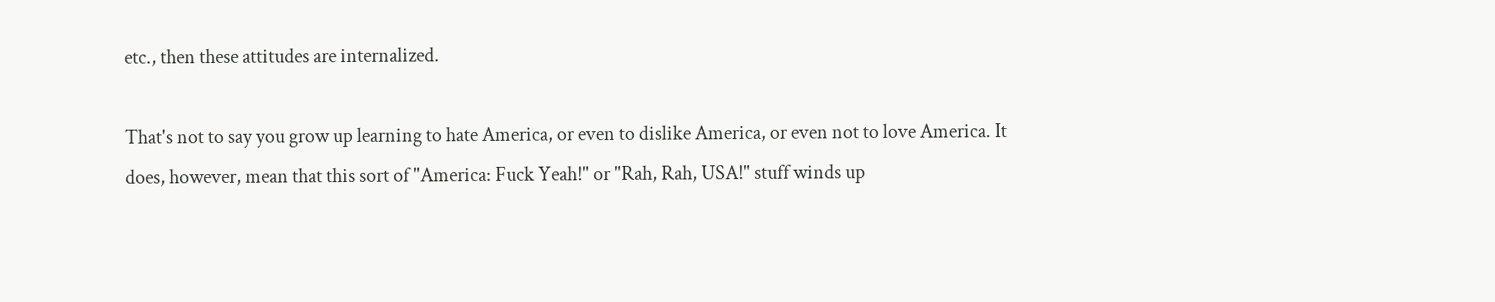etc., then these attitudes are internalized.

That's not to say you grow up learning to hate America, or even to dislike America, or even not to love America. It does, however, mean that this sort of "America: Fuck Yeah!" or "Rah, Rah, USA!" stuff winds up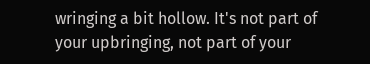wringing a bit hollow. It's not part of your upbringing, not part of your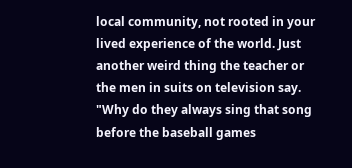local community, not rooted in your lived experience of the world. Just another weird thing the teacher or the men in suits on television say. "Why do they always sing that song before the baseball games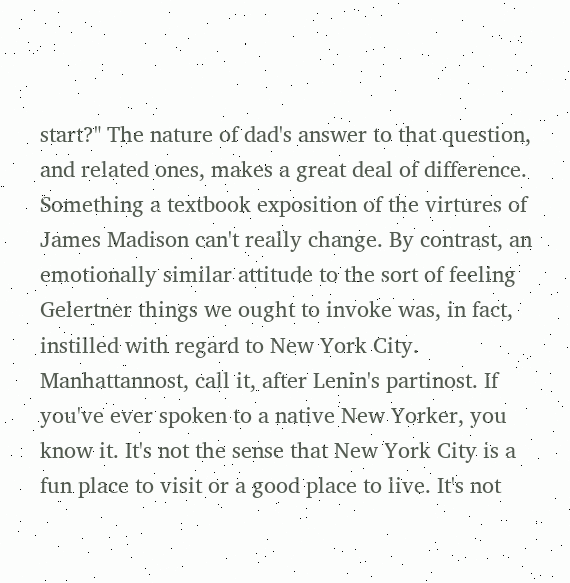start?" The nature of dad's answer to that question, and related ones, makes a great deal of difference. Something a textbook exposition of the virtures of James Madison can't really change. By contrast, an emotionally similar attitude to the sort of feeling Gelertner things we ought to invoke was, in fact, instilled with regard to New York City. Manhattannost, call it, after Lenin's partinost. If you've ever spoken to a native New Yorker, you know it. It's not the sense that New York City is a fun place to visit or a good place to live. It's not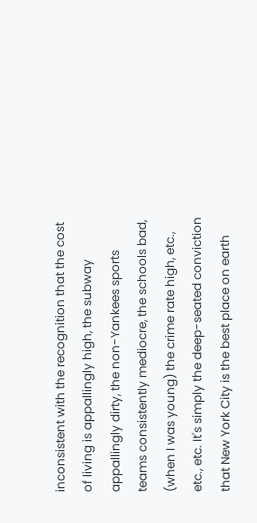inconsistent with the recognition that the cost of living is appallingly high, the subway appallingly dirty, the non-Yankees sports teams consistently mediocre, the schools bad, (when I was young) the crime rate high, etc., etc., etc. It's simply the deep-seated conviction that New York City is the best place on earth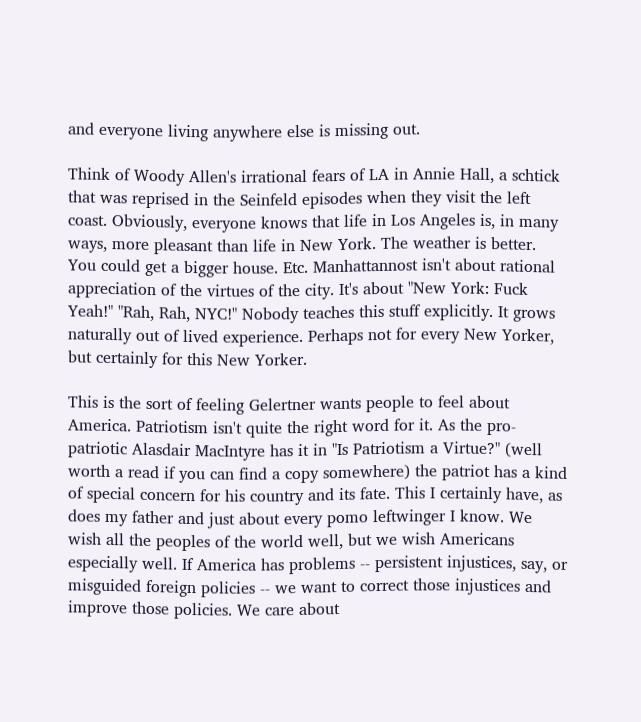and everyone living anywhere else is missing out.

Think of Woody Allen's irrational fears of LA in Annie Hall, a schtick that was reprised in the Seinfeld episodes when they visit the left coast. Obviously, everyone knows that life in Los Angeles is, in many ways, more pleasant than life in New York. The weather is better. You could get a bigger house. Etc. Manhattannost isn't about rational appreciation of the virtues of the city. It's about "New York: Fuck Yeah!" "Rah, Rah, NYC!" Nobody teaches this stuff explicitly. It grows naturally out of lived experience. Perhaps not for every New Yorker, but certainly for this New Yorker.

This is the sort of feeling Gelertner wants people to feel about America. Patriotism isn't quite the right word for it. As the pro-patriotic Alasdair MacIntyre has it in "Is Patriotism a Virtue?" (well worth a read if you can find a copy somewhere) the patriot has a kind of special concern for his country and its fate. This I certainly have, as does my father and just about every pomo leftwinger I know. We wish all the peoples of the world well, but we wish Americans especially well. If America has problems -- persistent injustices, say, or misguided foreign policies -- we want to correct those injustices and improve those policies. We care about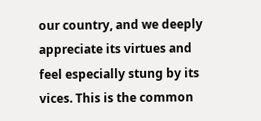our country, and we deeply appreciate its virtues and feel especially stung by its vices. This is the common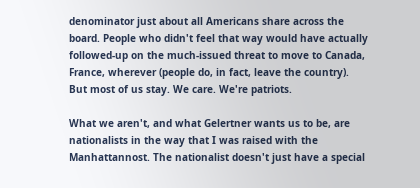denominator just about all Americans share across the board. People who didn't feel that way would have actually followed-up on the much-issued threat to move to Canada, France, wherever (people do, in fact, leave the country). But most of us stay. We care. We're patriots.

What we aren't, and what Gelertner wants us to be, are nationalists in the way that I was raised with the Manhattannost. The nationalist doesn't just have a special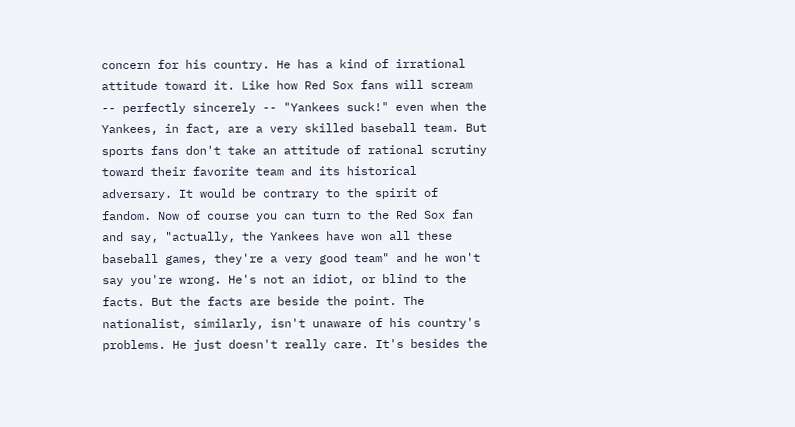concern for his country. He has a kind of irrational attitude toward it. Like how Red Sox fans will scream -- perfectly sincerely -- "Yankees suck!" even when the Yankees, in fact, are a very skilled baseball team. But sports fans don't take an attitude of rational scrutiny toward their favorite team and its historical adversary. It would be contrary to the spirit of fandom. Now of course you can turn to the Red Sox fan and say, "actually, the Yankees have won all these baseball games, they're a very good team" and he won't say you're wrong. He's not an idiot, or blind to the facts. But the facts are beside the point. The nationalist, similarly, isn't unaware of his country's problems. He just doesn't really care. It's besides the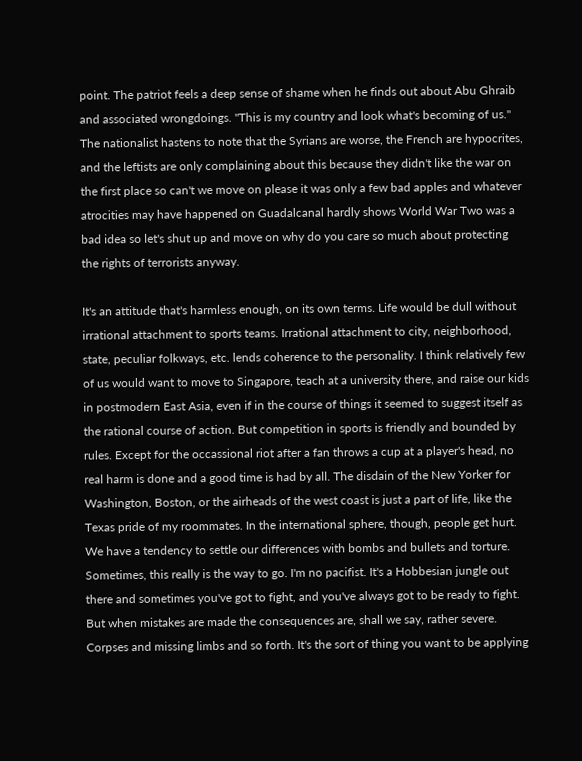point. The patriot feels a deep sense of shame when he finds out about Abu Ghraib and associated wrongdoings. "This is my country and look what's becoming of us." The nationalist hastens to note that the Syrians are worse, the French are hypocrites, and the leftists are only complaining about this because they didn't like the war on the first place so can't we move on please it was only a few bad apples and whatever atrocities may have happened on Guadalcanal hardly shows World War Two was a bad idea so let's shut up and move on why do you care so much about protecting the rights of terrorists anyway.

It's an attitude that's harmless enough, on its own terms. Life would be dull without irrational attachment to sports teams. Irrational attachment to city, neighborhood, state, peculiar folkways, etc. lends coherence to the personality. I think relatively few of us would want to move to Singapore, teach at a university there, and raise our kids in postmodern East Asia, even if in the course of things it seemed to suggest itself as the rational course of action. But competition in sports is friendly and bounded by rules. Except for the occassional riot after a fan throws a cup at a player's head, no real harm is done and a good time is had by all. The disdain of the New Yorker for Washington, Boston, or the airheads of the west coast is just a part of life, like the Texas pride of my roommates. In the international sphere, though, people get hurt. We have a tendency to settle our differences with bombs and bullets and torture. Sometimes, this really is the way to go. I'm no pacifist. It's a Hobbesian jungle out there and sometimes you've got to fight, and you've always got to be ready to fight. But when mistakes are made the consequences are, shall we say, rather severe. Corpses and missing limbs and so forth. It's the sort of thing you want to be applying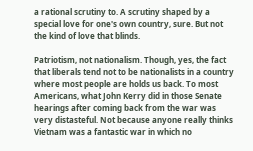a rational scrutiny to. A scrutiny shaped by a special love for one's own country, sure. But not the kind of love that blinds.

Patriotism, not nationalism. Though, yes, the fact that liberals tend not to be nationalists in a country where most people are holds us back. To most Americans, what John Kerry did in those Senate hearings after coming back from the war was very distasteful. Not because anyone really thinks Vietnam was a fantastic war in which no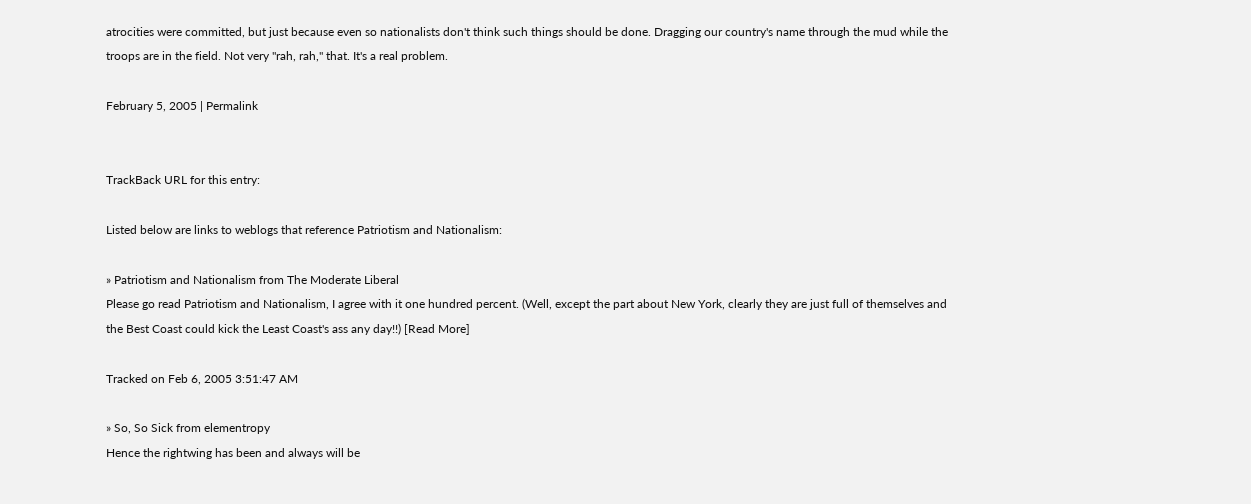atrocities were committed, but just because even so nationalists don't think such things should be done. Dragging our country's name through the mud while the troops are in the field. Not very "rah, rah," that. It's a real problem.

February 5, 2005 | Permalink


TrackBack URL for this entry:

Listed below are links to weblogs that reference Patriotism and Nationalism:

» Patriotism and Nationalism from The Moderate Liberal
Please go read Patriotism and Nationalism, I agree with it one hundred percent. (Well, except the part about New York, clearly they are just full of themselves and the Best Coast could kick the Least Coast's ass any day!!) [Read More]

Tracked on Feb 6, 2005 3:51:47 AM

» So, So Sick from elementropy
Hence the rightwing has been and always will be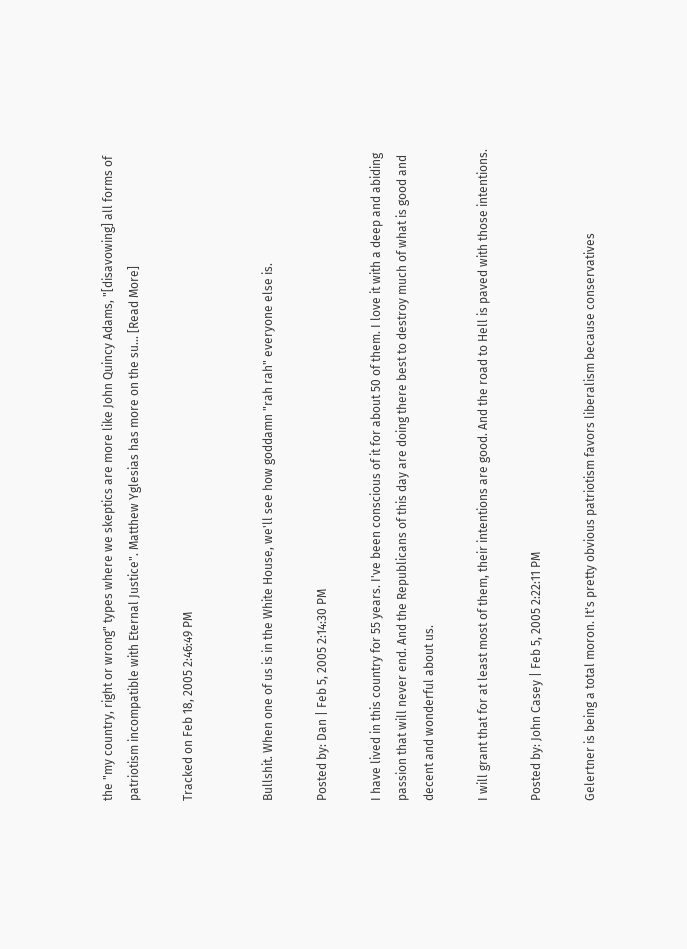the "my country, right or wrong" types where we skeptics are more like John Quincy Adams, "[disavowing] all forms of patriotism incompatible with Eternal Justice". Matthew Yglesias has more on the su... [Read More]

Tracked on Feb 18, 2005 2:46:49 PM


Bullshit. When one of us is in the White House, we'll see how goddamn "rah rah" everyone else is.

Posted by: Dan | Feb 5, 2005 2:14:30 PM

I have lived in this country for 55 years. I've been conscious of it for about 50 of them. I love it with a deep and abiding passion that will never end. And the Republicans of this day are doing there best to destroy much of what is good and decent and wonderful about us.

I will grant that for at least most of them, their intentions are good. And the road to Hell is paved with those intentions.

Posted by: John Casey | Feb 5, 2005 2:22:11 PM

Gelertner is being a total moron. It's pretty obvious patriotism favors liberalism because conservatives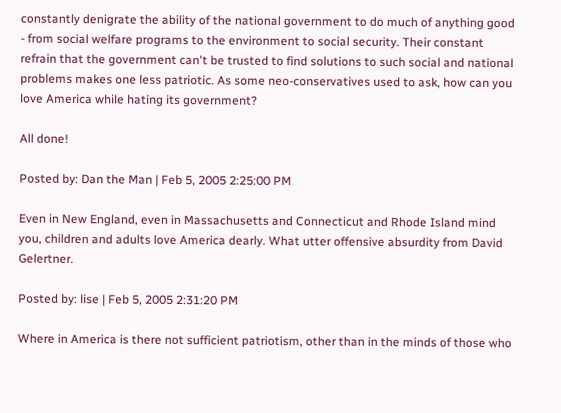constantly denigrate the ability of the national government to do much of anything good - from social welfare programs to the environment to social security. Their constant refrain that the government can't be trusted to find solutions to such social and national problems makes one less patriotic. As some neo-conservatives used to ask, how can you love America while hating its government?

All done!

Posted by: Dan the Man | Feb 5, 2005 2:25:00 PM

Even in New England, even in Massachusetts and Connecticut and Rhode Island mind you, children and adults love America dearly. What utter offensive absurdity from David Gelertner.

Posted by: lise | Feb 5, 2005 2:31:20 PM

Where in America is there not sufficient patriotism, other than in the minds of those who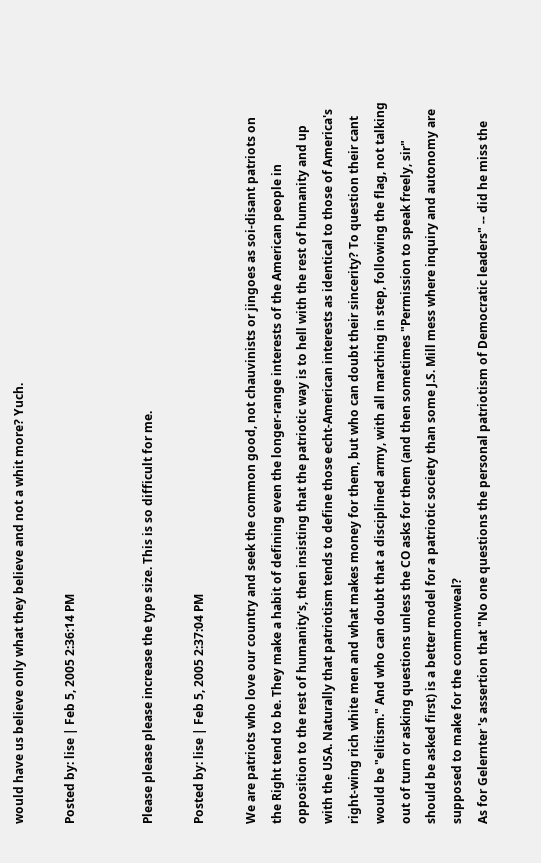would have us believe only what they believe and not a whit more? Yuch.

Posted by: lise | Feb 5, 2005 2:36:14 PM


Please please please increase the type size. This is so difficult for me.

Posted by: lise | Feb 5, 2005 2:37:04 PM

We are patriots who love our country and seek the common good, not chauvinists or jingoes as soi-disant patriots on the Right tend to be. They make a habit of defining even the longer-range interests of the American people in opposition to the rest of humanity's, then insisting that the patriotic way is to hell with the rest of humanity and up with the USA. Naturally that patriotism tends to define those echt-American interests as identical to those of America's right-wing rich white men and what makes money for them, but who can doubt their sincerity? To question their cant would be "elitism." And who can doubt that a disciplined army, with all marching in step, following the flag, not talking out of turn or asking questions unless the CO asks for them (and then sometimes "Permission to speak freely, sir" should be asked first) is a better model for a patriotic society than some J.S. Mill mess where inquiry and autonomy are supposed to make for the commonweal?
As for Gelernter 's assertion that "No one questions the personal patriotism of Democratic leaders" -- did he miss the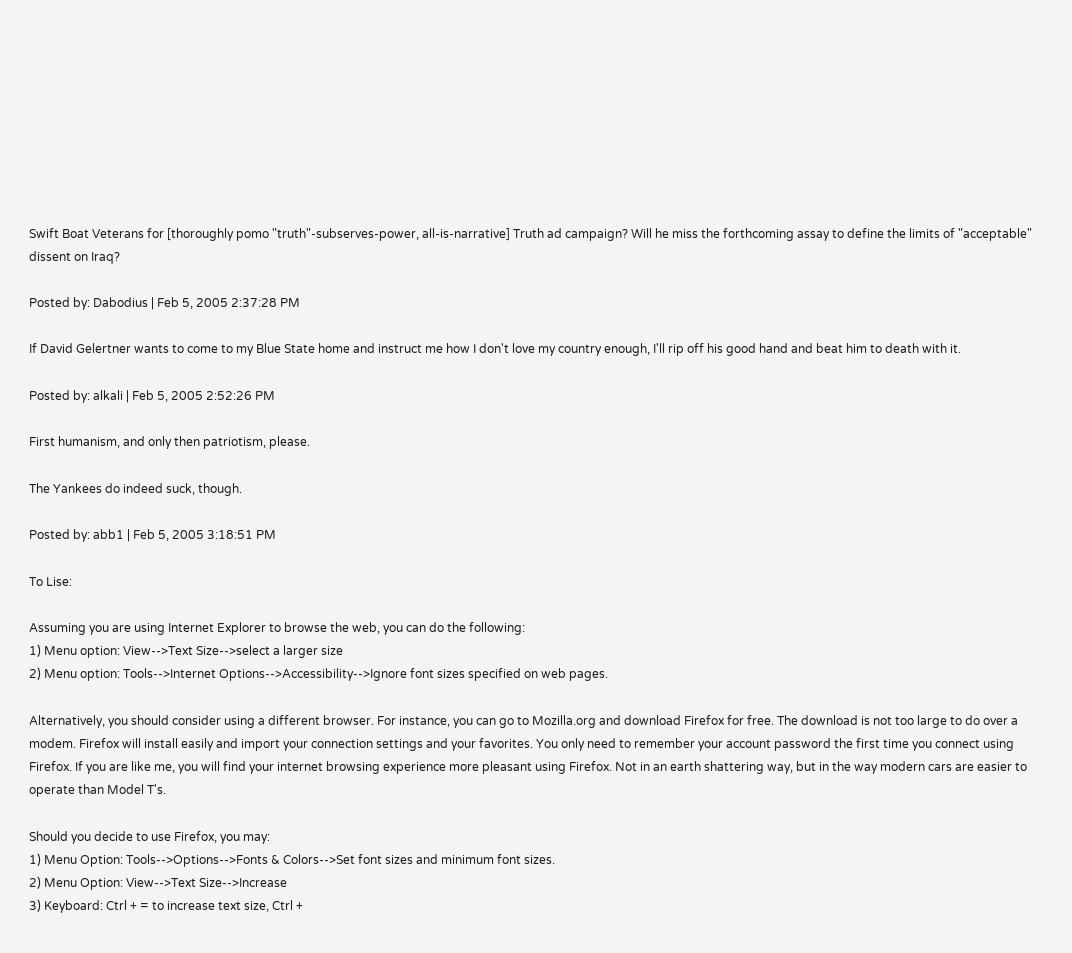Swift Boat Veterans for [thoroughly pomo "truth"-subserves-power, all-is-narrative] Truth ad campaign? Will he miss the forthcoming assay to define the limits of "acceptable" dissent on Iraq?

Posted by: Dabodius | Feb 5, 2005 2:37:28 PM

If David Gelertner wants to come to my Blue State home and instruct me how I don't love my country enough, I'll rip off his good hand and beat him to death with it.

Posted by: alkali | Feb 5, 2005 2:52:26 PM

First humanism, and only then patriotism, please.

The Yankees do indeed suck, though.

Posted by: abb1 | Feb 5, 2005 3:18:51 PM

To Lise:

Assuming you are using Internet Explorer to browse the web, you can do the following:
1) Menu option: View-->Text Size-->select a larger size
2) Menu option: Tools-->Internet Options-->Accessibility-->Ignore font sizes specified on web pages.

Alternatively, you should consider using a different browser. For instance, you can go to Mozilla.org and download Firefox for free. The download is not too large to do over a modem. Firefox will install easily and import your connection settings and your favorites. You only need to remember your account password the first time you connect using Firefox. If you are like me, you will find your internet browsing experience more pleasant using Firefox. Not in an earth shattering way, but in the way modern cars are easier to operate than Model T's.

Should you decide to use Firefox, you may:
1) Menu Option: Tools-->Options-->Fonts & Colors-->Set font sizes and minimum font sizes.
2) Menu Option: View-->Text Size-->Increase
3) Keyboard: Ctrl + = to increase text size, Ctrl +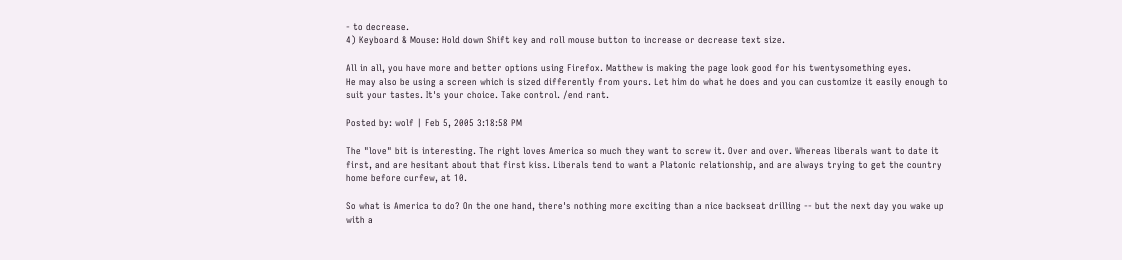- to decrease.
4) Keyboard & Mouse: Hold down Shift key and roll mouse button to increase or decrease text size.

All in all, you have more and better options using Firefox. Matthew is making the page look good for his twentysomething eyes.
He may also be using a screen which is sized differently from yours. Let him do what he does and you can customize it easily enough to suit your tastes. It's your choice. Take control. /end rant.

Posted by: wolf | Feb 5, 2005 3:18:58 PM

The "love" bit is interesting. The right loves America so much they want to screw it. Over and over. Whereas liberals want to date it first, and are hesitant about that first kiss. Liberals tend to want a Platonic relationship, and are always trying to get the country home before curfew, at 10.

So what is America to do? On the one hand, there's nothing more exciting than a nice backseat drilling -- but the next day you wake up with a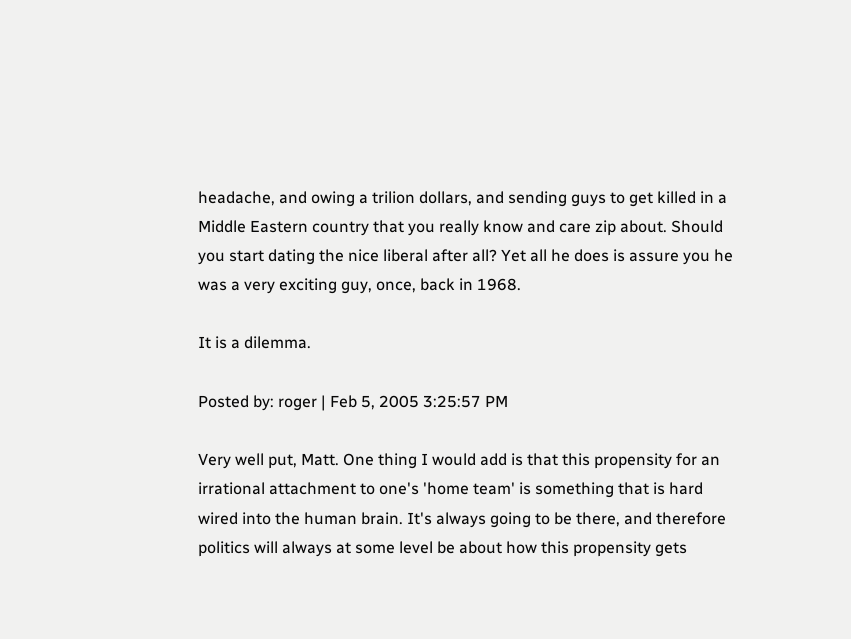headache, and owing a trilion dollars, and sending guys to get killed in a Middle Eastern country that you really know and care zip about. Should you start dating the nice liberal after all? Yet all he does is assure you he was a very exciting guy, once, back in 1968.

It is a dilemma.

Posted by: roger | Feb 5, 2005 3:25:57 PM

Very well put, Matt. One thing I would add is that this propensity for an irrational attachment to one's 'home team' is something that is hard wired into the human brain. It's always going to be there, and therefore politics will always at some level be about how this propensity gets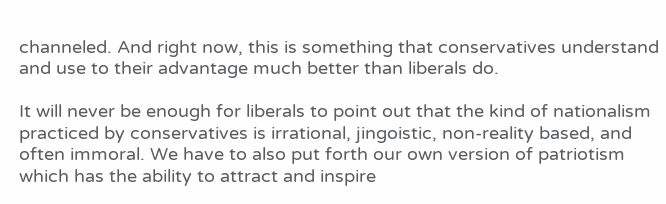channeled. And right now, this is something that conservatives understand and use to their advantage much better than liberals do.

It will never be enough for liberals to point out that the kind of nationalism practiced by conservatives is irrational, jingoistic, non-reality based, and often immoral. We have to also put forth our own version of patriotism which has the ability to attract and inspire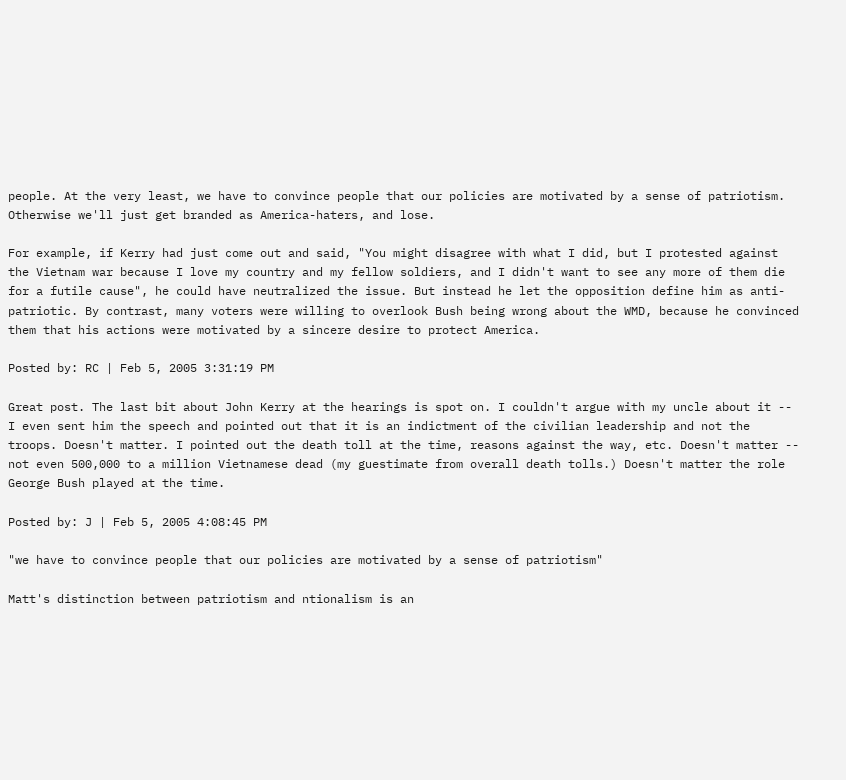people. At the very least, we have to convince people that our policies are motivated by a sense of patriotism. Otherwise we'll just get branded as America-haters, and lose.

For example, if Kerry had just come out and said, "You might disagree with what I did, but I protested against the Vietnam war because I love my country and my fellow soldiers, and I didn't want to see any more of them die for a futile cause", he could have neutralized the issue. But instead he let the opposition define him as anti-patriotic. By contrast, many voters were willing to overlook Bush being wrong about the WMD, because he convinced them that his actions were motivated by a sincere desire to protect America.

Posted by: RC | Feb 5, 2005 3:31:19 PM

Great post. The last bit about John Kerry at the hearings is spot on. I couldn't argue with my uncle about it -- I even sent him the speech and pointed out that it is an indictment of the civilian leadership and not the troops. Doesn't matter. I pointed out the death toll at the time, reasons against the way, etc. Doesn't matter -- not even 500,000 to a million Vietnamese dead (my guestimate from overall death tolls.) Doesn't matter the role George Bush played at the time.

Posted by: J | Feb 5, 2005 4:08:45 PM

"we have to convince people that our policies are motivated by a sense of patriotism"

Matt's distinction between patriotism and ntionalism is an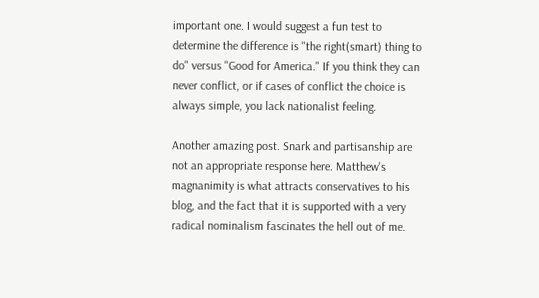important one. I would suggest a fun test to determine the difference is "the right(smart) thing to do" versus "Good for America." If you think they can never conflict, or if cases of conflict the choice is always simple, you lack nationalist feeling.

Another amazing post. Snark and partisanship are not an appropriate response here. Matthew's magnanimity is what attracts conservatives to his blog, and the fact that it is supported with a very radical nominalism fascinates the hell out of me.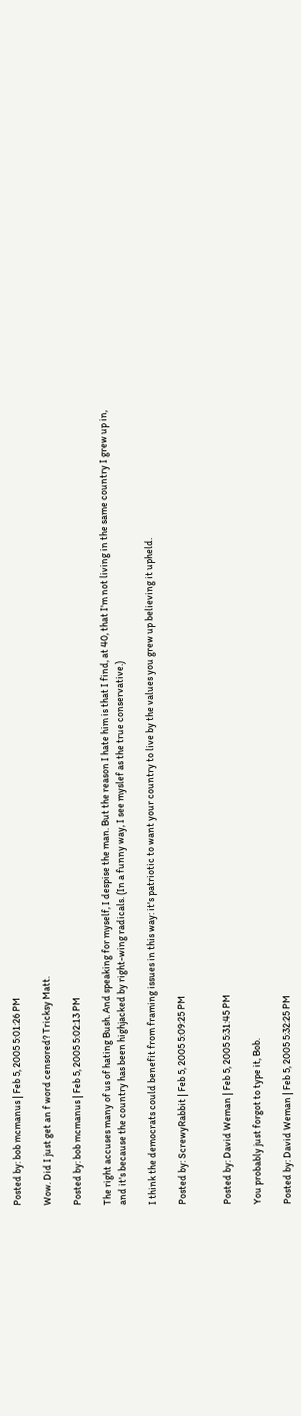Posted by: bob mcmanus | Feb 5, 2005 5:01:26 PM

Wow. Did I just get an f word censored? Tricksy Matt.

Posted by: bob mcmanus | Feb 5, 2005 5:02:13 PM

The right accuses many of us of hating Bush. And speaking for myself, I despise the man. But the reason I hate him is that I find, at 40, that I'm not living in the same country I grew up in, and it's because the country has been highjacked by right-wing radicals. (In a funny way, I see myslef as the true conservative.)

I think the democrats could benefit from framing issues in this way: it's patriotic to want your country to live by the values you grew up believing it upheld.

Posted by: ScrewyRabbit | Feb 5, 2005 5:09:25 PM


Posted by: David Weman | Feb 5, 2005 5:31:45 PM

You probably just forgot to type it, Bob.

Posted by: David Weman | Feb 5, 2005 5:32:25 PM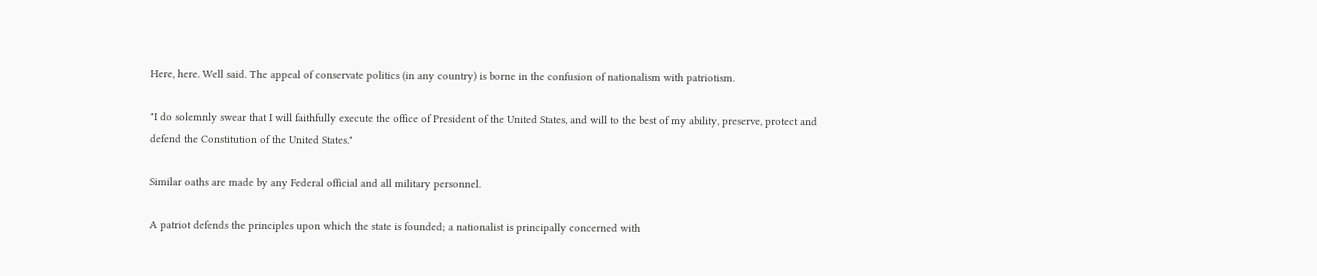Here, here. Well said. The appeal of conservate politics (in any country) is borne in the confusion of nationalism with patriotism.

"I do solemnly swear that I will faithfully execute the office of President of the United States, and will to the best of my ability, preserve, protect and defend the Constitution of the United States."

Similar oaths are made by any Federal official and all military personnel.

A patriot defends the principles upon which the state is founded; a nationalist is principally concerned with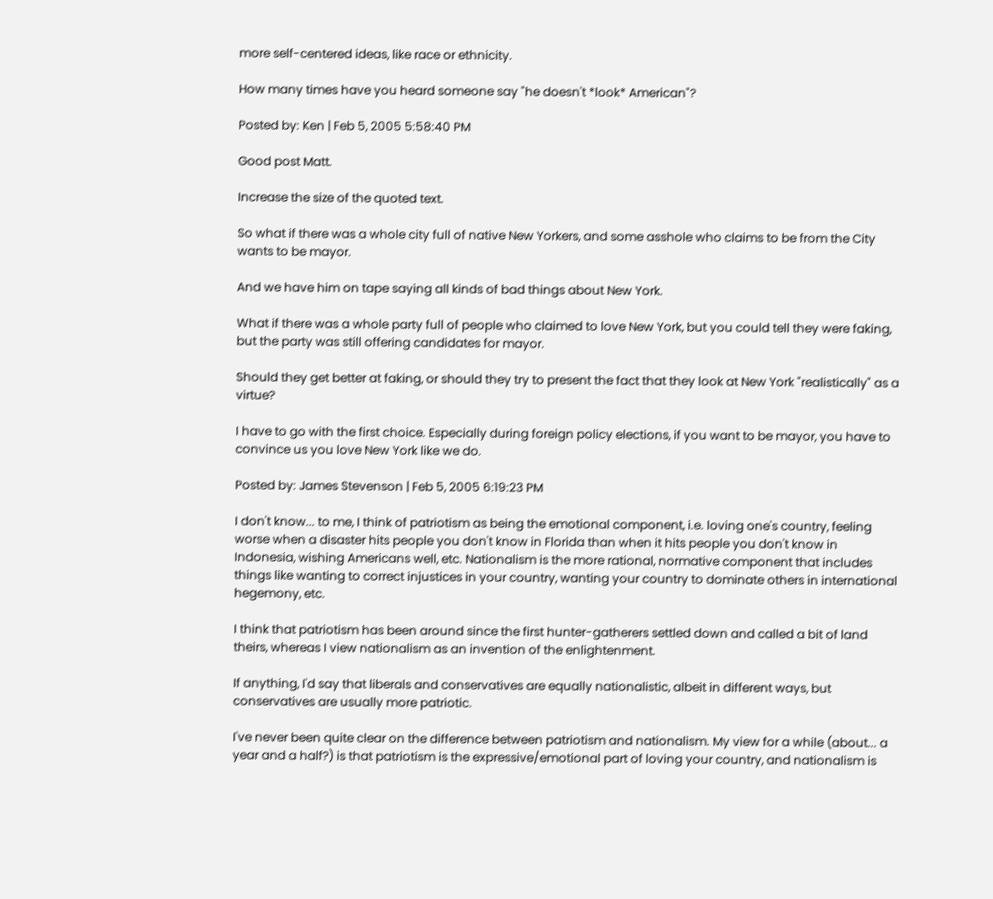more self-centered ideas, like race or ethnicity.

How many times have you heard someone say "he doesn't *look* American"?

Posted by: Ken | Feb 5, 2005 5:58:40 PM

Good post Matt.

Increase the size of the quoted text.

So what if there was a whole city full of native New Yorkers, and some asshole who claims to be from the City wants to be mayor.

And we have him on tape saying all kinds of bad things about New York.

What if there was a whole party full of people who claimed to love New York, but you could tell they were faking, but the party was still offering candidates for mayor.

Should they get better at faking, or should they try to present the fact that they look at New York "realistically" as a virtue?

I have to go with the first choice. Especially during foreign policy elections, if you want to be mayor, you have to convince us you love New York like we do.

Posted by: James Stevenson | Feb 5, 2005 6:19:23 PM

I don't know... to me, I think of patriotism as being the emotional component, i.e. loving one's country, feeling worse when a disaster hits people you don't know in Florida than when it hits people you don't know in Indonesia, wishing Americans well, etc. Nationalism is the more rational, normative component that includes things like wanting to correct injustices in your country, wanting your country to dominate others in international hegemony, etc.

I think that patriotism has been around since the first hunter-gatherers settled down and called a bit of land theirs, whereas I view nationalism as an invention of the enlightenment.

If anything, I'd say that liberals and conservatives are equally nationalistic, albeit in different ways, but conservatives are usually more patriotic.

I've never been quite clear on the difference between patriotism and nationalism. My view for a while (about... a year and a half?) is that patriotism is the expressive/emotional part of loving your country, and nationalism is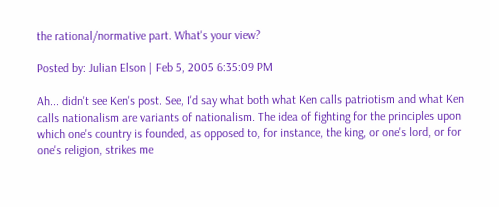the rational/normative part. What's your view?

Posted by: Julian Elson | Feb 5, 2005 6:35:09 PM

Ah... didn't see Ken's post. See, I'd say what both what Ken calls patriotism and what Ken calls nationalism are variants of nationalism. The idea of fighting for the principles upon which one's country is founded, as opposed to, for instance, the king, or one's lord, or for one's religion, strikes me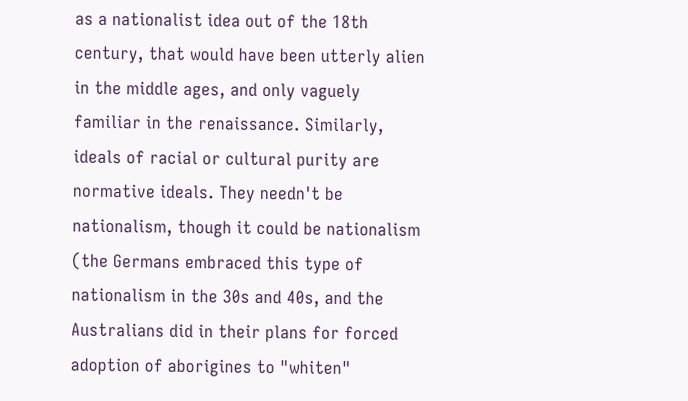as a nationalist idea out of the 18th century, that would have been utterly alien in the middle ages, and only vaguely familiar in the renaissance. Similarly, ideals of racial or cultural purity are normative ideals. They needn't be nationalism, though it could be nationalism (the Germans embraced this type of nationalism in the 30s and 40s, and the Australians did in their plans for forced adoption of aborigines to "whiten"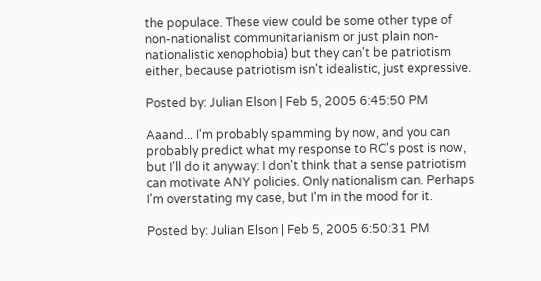the populace. These view could be some other type of non-nationalist communitarianism or just plain non-nationalistic xenophobia) but they can't be patriotism either, because patriotism isn't idealistic, just expressive.

Posted by: Julian Elson | Feb 5, 2005 6:45:50 PM

Aaand... I'm probably spamming by now, and you can probably predict what my response to RC's post is now, but I'll do it anyway: I don't think that a sense patriotism can motivate ANY policies. Only nationalism can. Perhaps I'm overstating my case, but I'm in the mood for it.

Posted by: Julian Elson | Feb 5, 2005 6:50:31 PM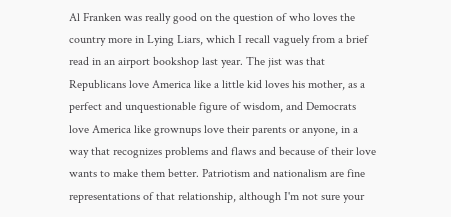Al Franken was really good on the question of who loves the country more in Lying Liars, which I recall vaguely from a brief read in an airport bookshop last year. The jist was that Republicans love America like a little kid loves his mother, as a perfect and unquestionable figure of wisdom, and Democrats love America like grownups love their parents or anyone, in a way that recognizes problems and flaws and because of their love wants to make them better. Patriotism and nationalism are fine representations of that relationship, although I'm not sure your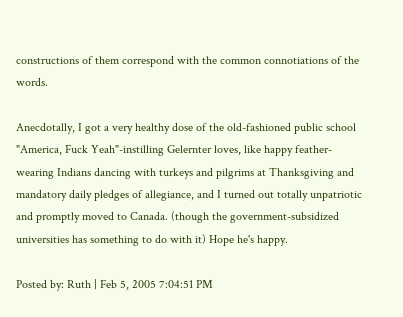constructions of them correspond with the common connotiations of the words.

Anecdotally, I got a very healthy dose of the old-fashioned public school "America, Fuck Yeah"-instilling Gelernter loves, like happy feather-wearing Indians dancing with turkeys and pilgrims at Thanksgiving and mandatory daily pledges of allegiance, and I turned out totally unpatriotic and promptly moved to Canada. (though the government-subsidized universities has something to do with it) Hope he's happy.

Posted by: Ruth | Feb 5, 2005 7:04:51 PM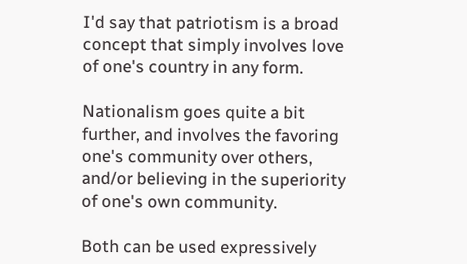I'd say that patriotism is a broad concept that simply involves love of one's country in any form.

Nationalism goes quite a bit further, and involves the favoring one's community over others, and/or believing in the superiority of one's own community.

Both can be used expressively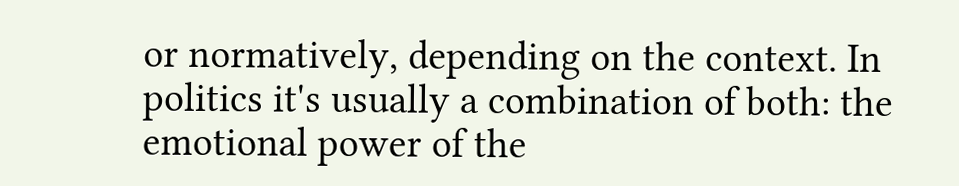or normatively, depending on the context. In politics it's usually a combination of both: the emotional power of the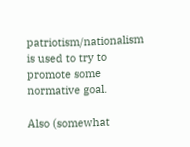patriotism/nationalism is used to try to promote some normative goal.

Also (somewhat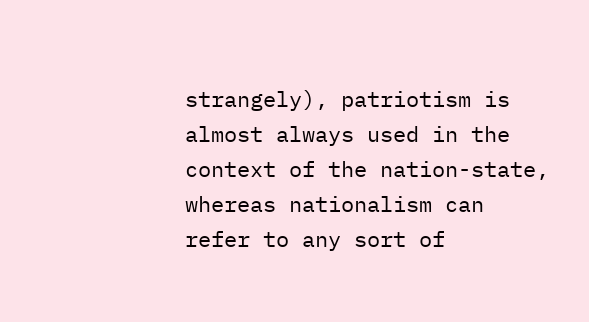strangely), patriotism is almost always used in the context of the nation-state, whereas nationalism can refer to any sort of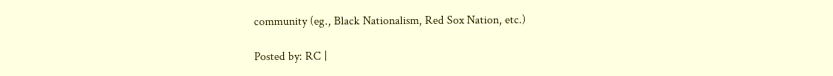community (eg., Black Nationalism, Red Sox Nation, etc.)

Posted by: RC |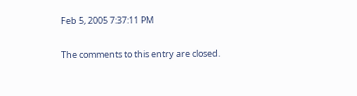Feb 5, 2005 7:37:11 PM

The comments to this entry are closed.